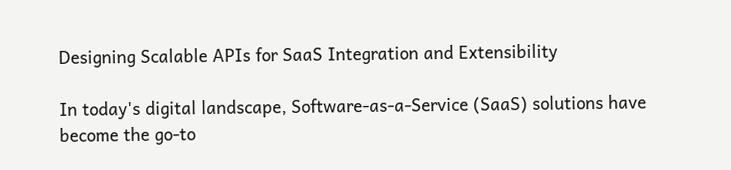Designing Scalable APIs for SaaS Integration and Extensibility

In today's digital landscape, Software-as-a-Service (SaaS) solutions have become the go-to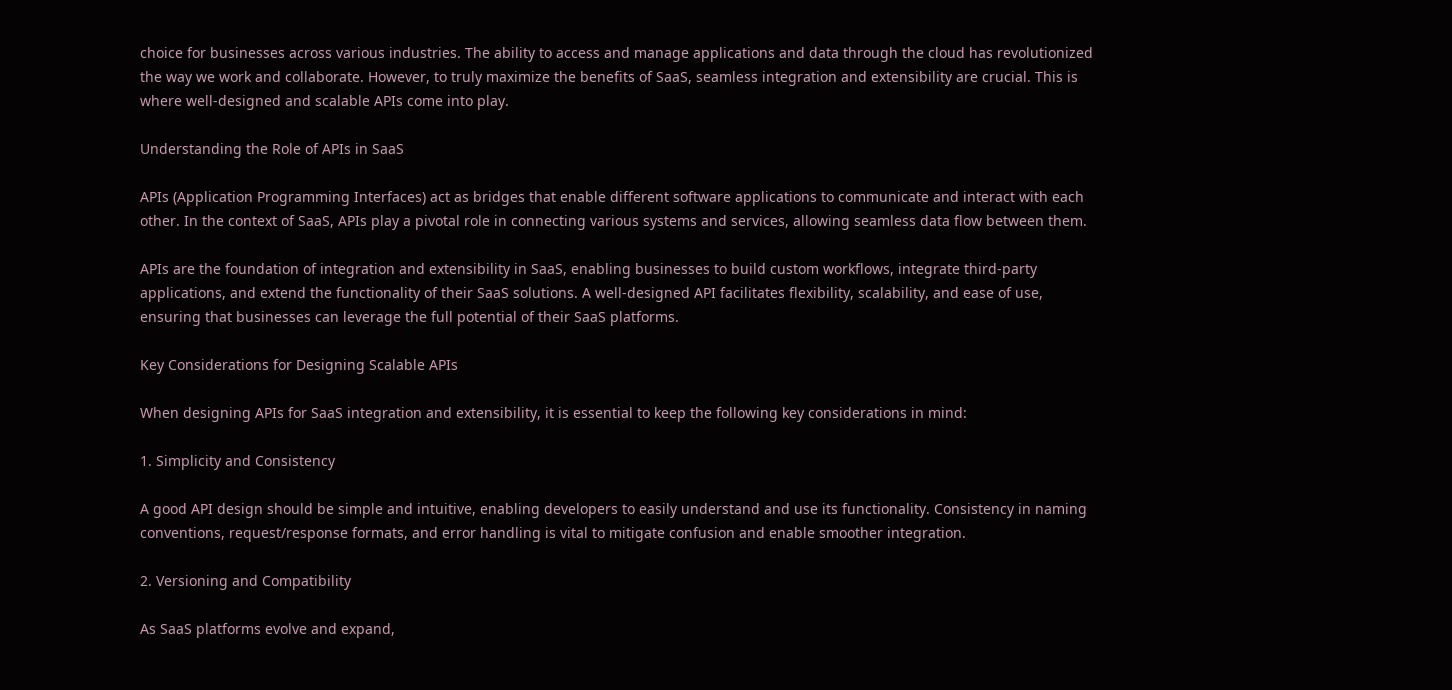choice for businesses across various industries. The ability to access and manage applications and data through the cloud has revolutionized the way we work and collaborate. However, to truly maximize the benefits of SaaS, seamless integration and extensibility are crucial. This is where well-designed and scalable APIs come into play.

Understanding the Role of APIs in SaaS

APIs (Application Programming Interfaces) act as bridges that enable different software applications to communicate and interact with each other. In the context of SaaS, APIs play a pivotal role in connecting various systems and services, allowing seamless data flow between them.

APIs are the foundation of integration and extensibility in SaaS, enabling businesses to build custom workflows, integrate third-party applications, and extend the functionality of their SaaS solutions. A well-designed API facilitates flexibility, scalability, and ease of use, ensuring that businesses can leverage the full potential of their SaaS platforms.

Key Considerations for Designing Scalable APIs

When designing APIs for SaaS integration and extensibility, it is essential to keep the following key considerations in mind:

1. Simplicity and Consistency

A good API design should be simple and intuitive, enabling developers to easily understand and use its functionality. Consistency in naming conventions, request/response formats, and error handling is vital to mitigate confusion and enable smoother integration.

2. Versioning and Compatibility

As SaaS platforms evolve and expand,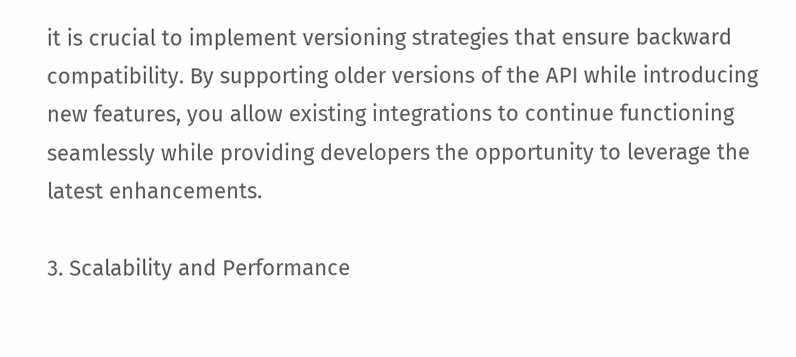it is crucial to implement versioning strategies that ensure backward compatibility. By supporting older versions of the API while introducing new features, you allow existing integrations to continue functioning seamlessly while providing developers the opportunity to leverage the latest enhancements.

3. Scalability and Performance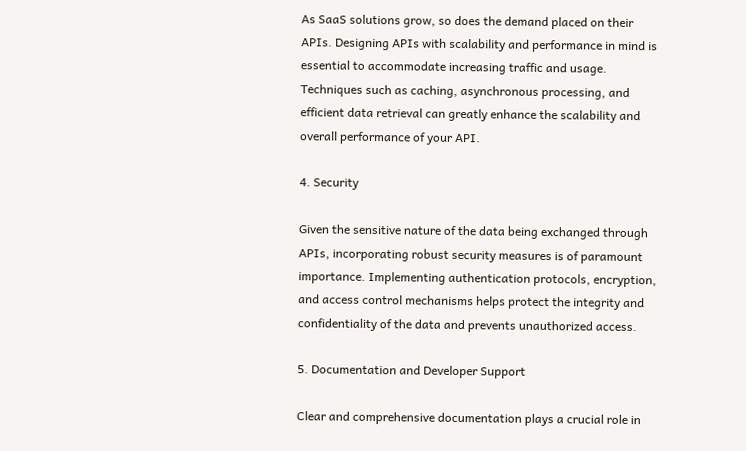As SaaS solutions grow, so does the demand placed on their APIs. Designing APIs with scalability and performance in mind is essential to accommodate increasing traffic and usage. Techniques such as caching, asynchronous processing, and efficient data retrieval can greatly enhance the scalability and overall performance of your API.

4. Security

Given the sensitive nature of the data being exchanged through APIs, incorporating robust security measures is of paramount importance. Implementing authentication protocols, encryption, and access control mechanisms helps protect the integrity and confidentiality of the data and prevents unauthorized access.

5. Documentation and Developer Support

Clear and comprehensive documentation plays a crucial role in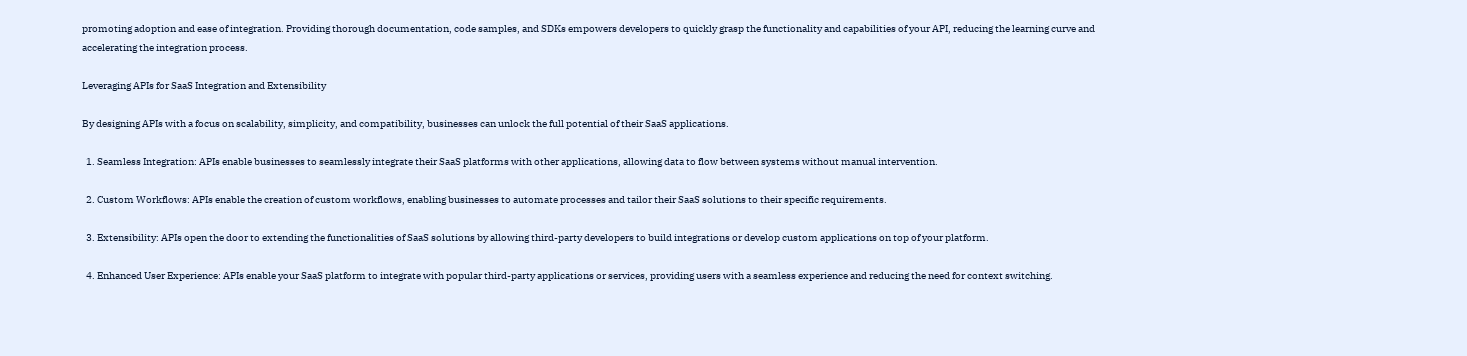promoting adoption and ease of integration. Providing thorough documentation, code samples, and SDKs empowers developers to quickly grasp the functionality and capabilities of your API, reducing the learning curve and accelerating the integration process.

Leveraging APIs for SaaS Integration and Extensibility

By designing APIs with a focus on scalability, simplicity, and compatibility, businesses can unlock the full potential of their SaaS applications.

  1. Seamless Integration: APIs enable businesses to seamlessly integrate their SaaS platforms with other applications, allowing data to flow between systems without manual intervention.

  2. Custom Workflows: APIs enable the creation of custom workflows, enabling businesses to automate processes and tailor their SaaS solutions to their specific requirements.

  3. Extensibility: APIs open the door to extending the functionalities of SaaS solutions by allowing third-party developers to build integrations or develop custom applications on top of your platform.

  4. Enhanced User Experience: APIs enable your SaaS platform to integrate with popular third-party applications or services, providing users with a seamless experience and reducing the need for context switching.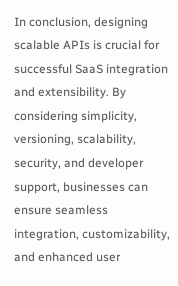In conclusion, designing scalable APIs is crucial for successful SaaS integration and extensibility. By considering simplicity, versioning, scalability, security, and developer support, businesses can ensure seamless integration, customizability, and enhanced user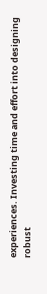experiences. Investing time and effort into designing robust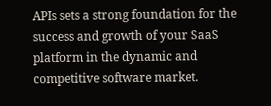APIs sets a strong foundation for the success and growth of your SaaS platform in the dynamic and competitive software market.